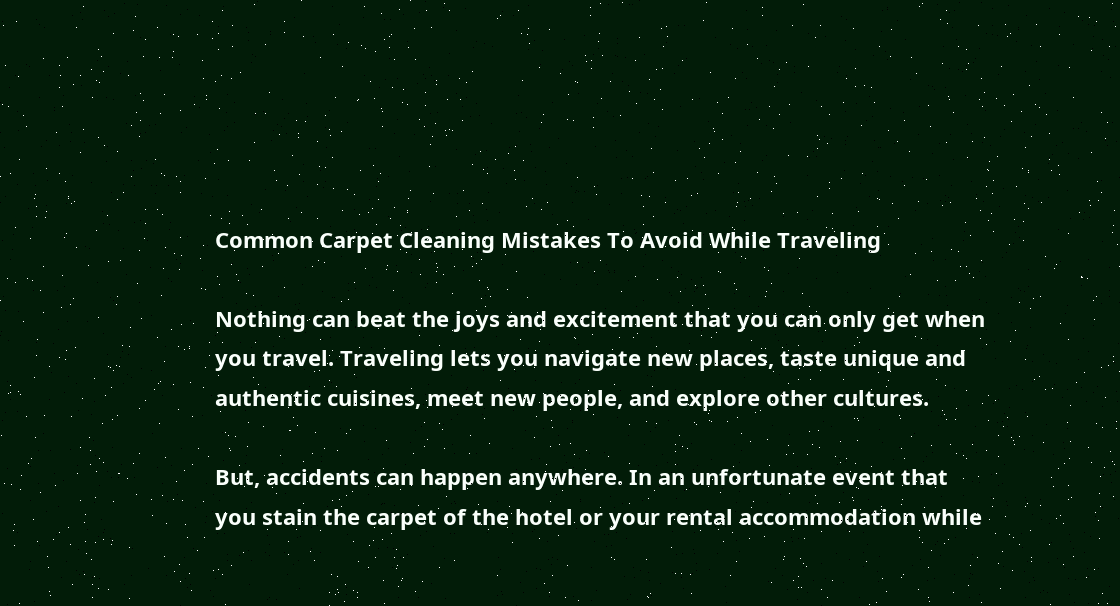Common Carpet Cleaning Mistakes To Avoid While Traveling

Nothing can beat the joys and excitement that you can only get when you travel. Traveling lets you navigate new places, taste unique and authentic cuisines, meet new people, and explore other cultures.

But, accidents can happen anywhere. In an unfortunate event that you stain the carpet of the hotel or your rental accommodation while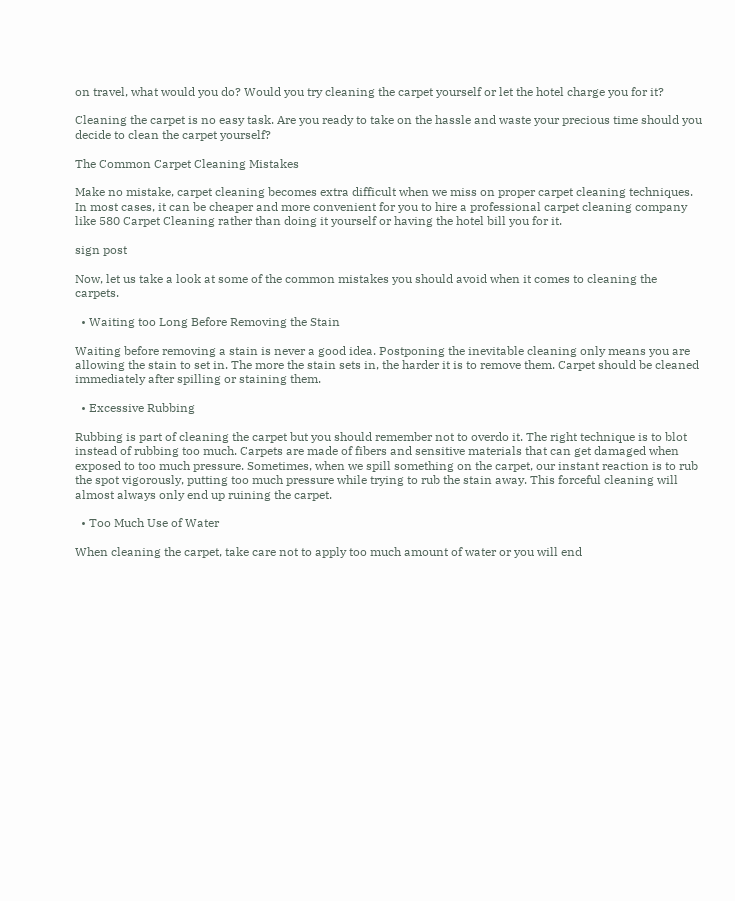on travel, what would you do? Would you try cleaning the carpet yourself or let the hotel charge you for it?

Cleaning the carpet is no easy task. Are you ready to take on the hassle and waste your precious time should you decide to clean the carpet yourself?

The Common Carpet Cleaning Mistakes

Make no mistake, carpet cleaning becomes extra difficult when we miss on proper carpet cleaning techniques. In most cases, it can be cheaper and more convenient for you to hire a professional carpet cleaning company like 580 Carpet Cleaning rather than doing it yourself or having the hotel bill you for it.

sign post

Now, let us take a look at some of the common mistakes you should avoid when it comes to cleaning the carpets.

  • Waiting too Long Before Removing the Stain

Waiting before removing a stain is never a good idea. Postponing the inevitable cleaning only means you are allowing the stain to set in. The more the stain sets in, the harder it is to remove them. Carpet should be cleaned immediately after spilling or staining them.

  • Excessive Rubbing

Rubbing is part of cleaning the carpet but you should remember not to overdo it. The right technique is to blot instead of rubbing too much. Carpets are made of fibers and sensitive materials that can get damaged when exposed to too much pressure. Sometimes, when we spill something on the carpet, our instant reaction is to rub the spot vigorously, putting too much pressure while trying to rub the stain away. This forceful cleaning will almost always only end up ruining the carpet.

  • Too Much Use of Water

When cleaning the carpet, take care not to apply too much amount of water or you will end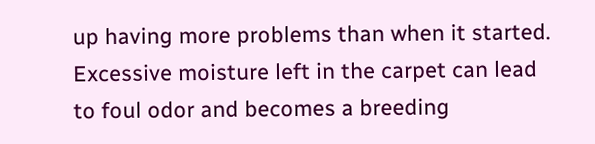up having more problems than when it started. Excessive moisture left in the carpet can lead to foul odor and becomes a breeding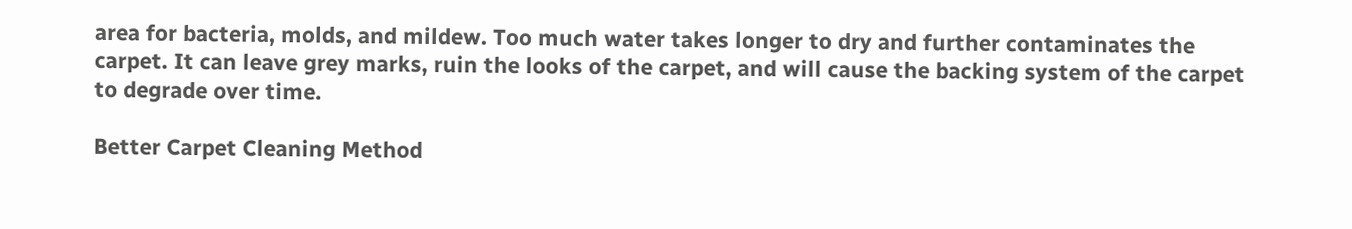area for bacteria, molds, and mildew. Too much water takes longer to dry and further contaminates the carpet. It can leave grey marks, ruin the looks of the carpet, and will cause the backing system of the carpet to degrade over time.

Better Carpet Cleaning Method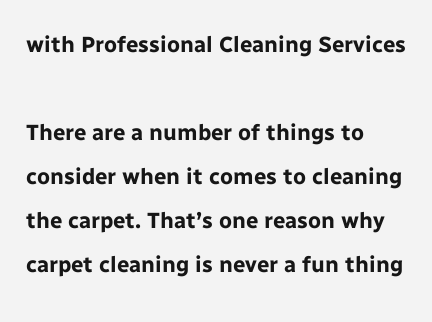with Professional Cleaning Services

There are a number of things to consider when it comes to cleaning the carpet. That’s one reason why carpet cleaning is never a fun thing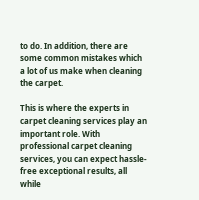to do. In addition, there are some common mistakes which a lot of us make when cleaning the carpet.

This is where the experts in carpet cleaning services play an important role. With professional carpet cleaning services, you can expect hassle-free exceptional results, all while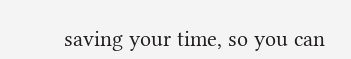saving your time, so you can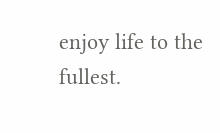enjoy life to the fullest.